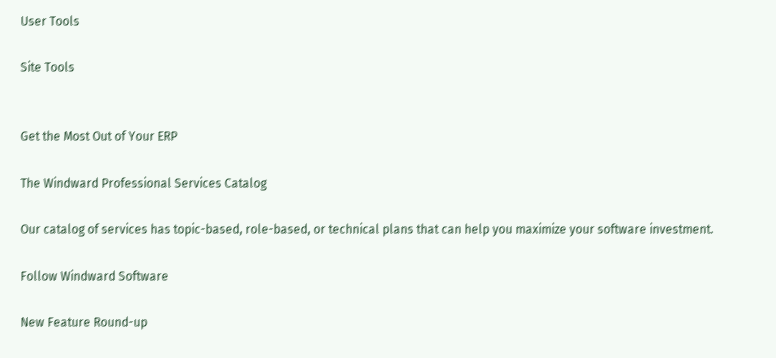User Tools

Site Tools


Get the Most Out of Your ERP

The Windward Professional Services Catalog

Our catalog of services has topic-based, role-based, or technical plans that can help you maximize your software investment.

Follow Windward Software

New Feature Round-up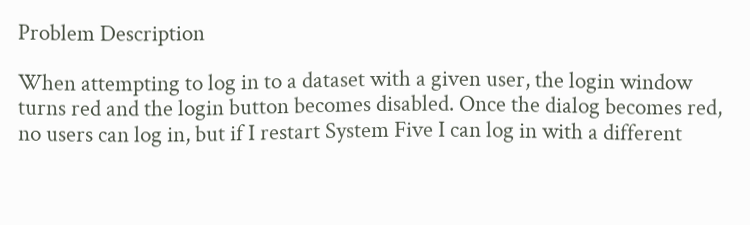Problem Description

When attempting to log in to a dataset with a given user, the login window turns red and the login button becomes disabled. Once the dialog becomes red, no users can log in, but if I restart System Five I can log in with a different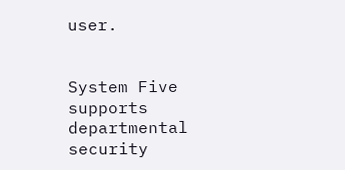user.


System Five supports departmental security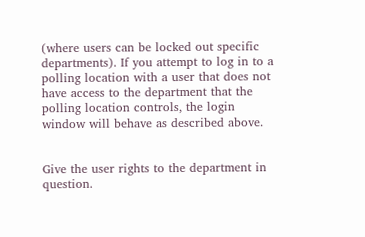(where users can be locked out specific departments). If you attempt to log in to a polling location with a user that does not have access to the department that the polling location controls, the login window will behave as described above.


Give the user rights to the department in question.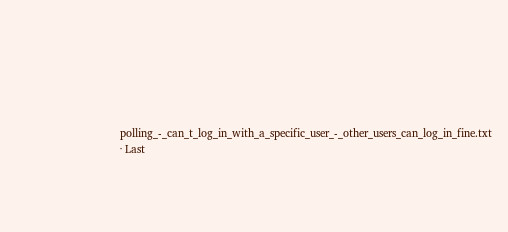polling_-_can_t_log_in_with_a_specific_user_-_other_users_can_log_in_fine.txt · Last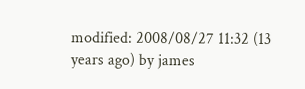modified: 2008/08/27 11:32 (13 years ago) by james